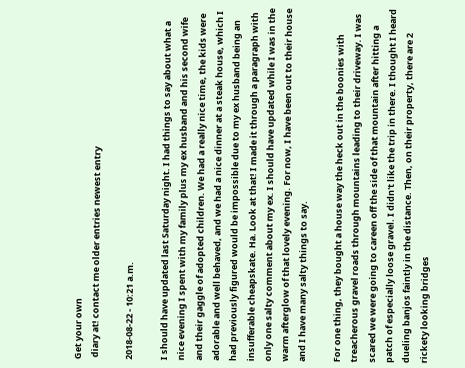Get your own
 diary at! contact me older entries newest entry

2018-08-22 - 10:21 a.m.

I should have updated last Saturday night. I had things to say about what a nice evening I spent with my family plus my ex husband and his second wife and their gaggle of adopted children. We had a really nice time, the kids were adorable and well behaved, and we had a nice dinner at a steak house, which I had previously figured would be impossible due to my ex husband being an insufferable cheapskate. Ha. Look at that! I made it through a paragraph with only one salty comment about my ex. I should have updated while I was in the warm afterglow of that lovely evening. For now, I have been out to their house and I have many salty things to say.

For one thing, they bought a house way the heck out in the boonies with treacherous gravel roads through mountains leading to their driveway. I was scared we were going to careen off the side of that mountain after hitting a patch of especially loose gravel. I didn't like the trip in there. I thought I heard dueling banjos faintly in the distance. Then, on their property, there are 2 rickety looking bridges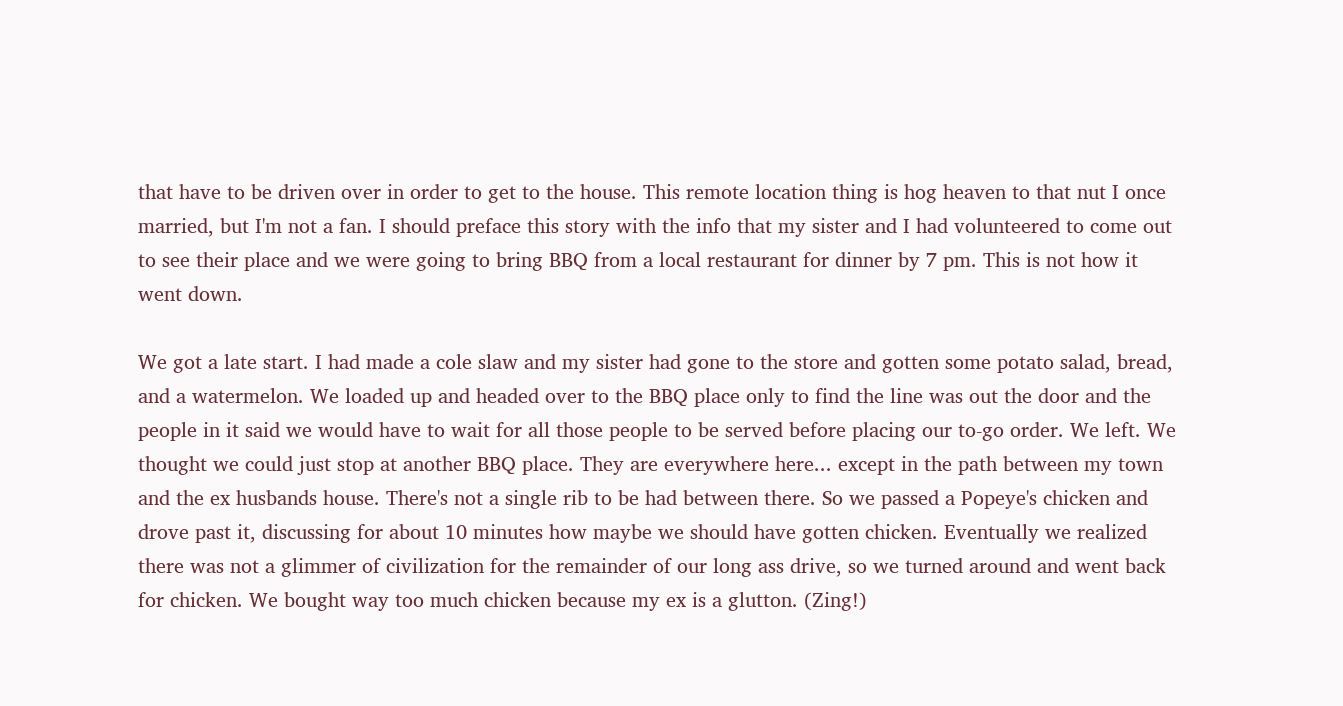that have to be driven over in order to get to the house. This remote location thing is hog heaven to that nut I once married, but I'm not a fan. I should preface this story with the info that my sister and I had volunteered to come out to see their place and we were going to bring BBQ from a local restaurant for dinner by 7 pm. This is not how it went down.

We got a late start. I had made a cole slaw and my sister had gone to the store and gotten some potato salad, bread, and a watermelon. We loaded up and headed over to the BBQ place only to find the line was out the door and the people in it said we would have to wait for all those people to be served before placing our to-go order. We left. We thought we could just stop at another BBQ place. They are everywhere here... except in the path between my town and the ex husbands house. There's not a single rib to be had between there. So we passed a Popeye's chicken and drove past it, discussing for about 10 minutes how maybe we should have gotten chicken. Eventually we realized there was not a glimmer of civilization for the remainder of our long ass drive, so we turned around and went back for chicken. We bought way too much chicken because my ex is a glutton. (Zing!)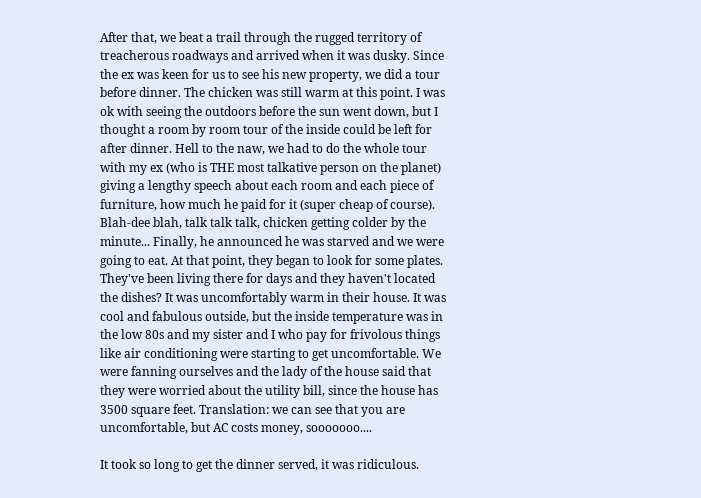After that, we beat a trail through the rugged territory of treacherous roadways and arrived when it was dusky. Since the ex was keen for us to see his new property, we did a tour before dinner. The chicken was still warm at this point. I was ok with seeing the outdoors before the sun went down, but I thought a room by room tour of the inside could be left for after dinner. Hell to the naw, we had to do the whole tour with my ex (who is THE most talkative person on the planet) giving a lengthy speech about each room and each piece of furniture, how much he paid for it (super cheap of course). Blah-dee blah, talk talk talk, chicken getting colder by the minute... Finally, he announced he was starved and we were going to eat. At that point, they began to look for some plates. They've been living there for days and they haven't located the dishes? It was uncomfortably warm in their house. It was cool and fabulous outside, but the inside temperature was in the low 80s and my sister and I who pay for frivolous things like air conditioning were starting to get uncomfortable. We were fanning ourselves and the lady of the house said that they were worried about the utility bill, since the house has 3500 square feet. Translation: we can see that you are uncomfortable, but AC costs money, sooooooo....

It took so long to get the dinner served, it was ridiculous.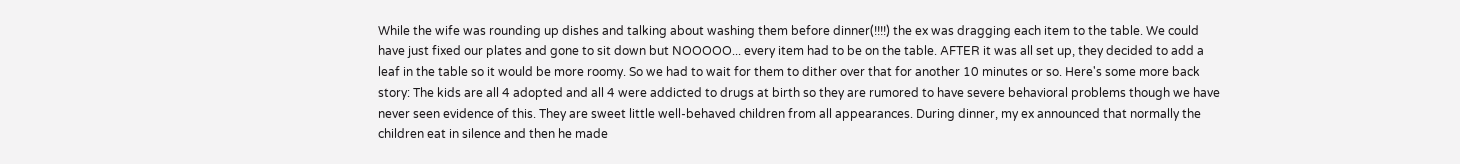While the wife was rounding up dishes and talking about washing them before dinner(!!!!) the ex was dragging each item to the table. We could have just fixed our plates and gone to sit down but NOOOOO... every item had to be on the table. AFTER it was all set up, they decided to add a leaf in the table so it would be more roomy. So we had to wait for them to dither over that for another 10 minutes or so. Here's some more back story: The kids are all 4 adopted and all 4 were addicted to drugs at birth so they are rumored to have severe behavioral problems though we have never seen evidence of this. They are sweet little well-behaved children from all appearances. During dinner, my ex announced that normally the children eat in silence and then he made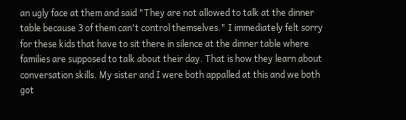an ugly face at them and said "They are not allowed to talk at the dinner table because 3 of them can't control themselves." I immediately felt sorry for these kids that have to sit there in silence at the dinner table where families are supposed to talk about their day. That is how they learn about conversation skills. My sister and I were both appalled at this and we both got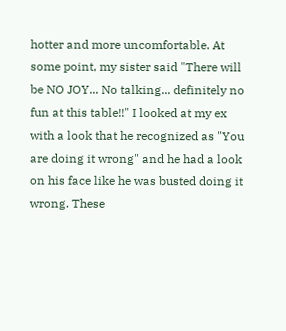hotter and more uncomfortable. At some point, my sister said "There will be NO JOY... No talking... definitely no fun at this table!!" I looked at my ex with a look that he recognized as "You are doing it wrong" and he had a look on his face like he was busted doing it wrong. These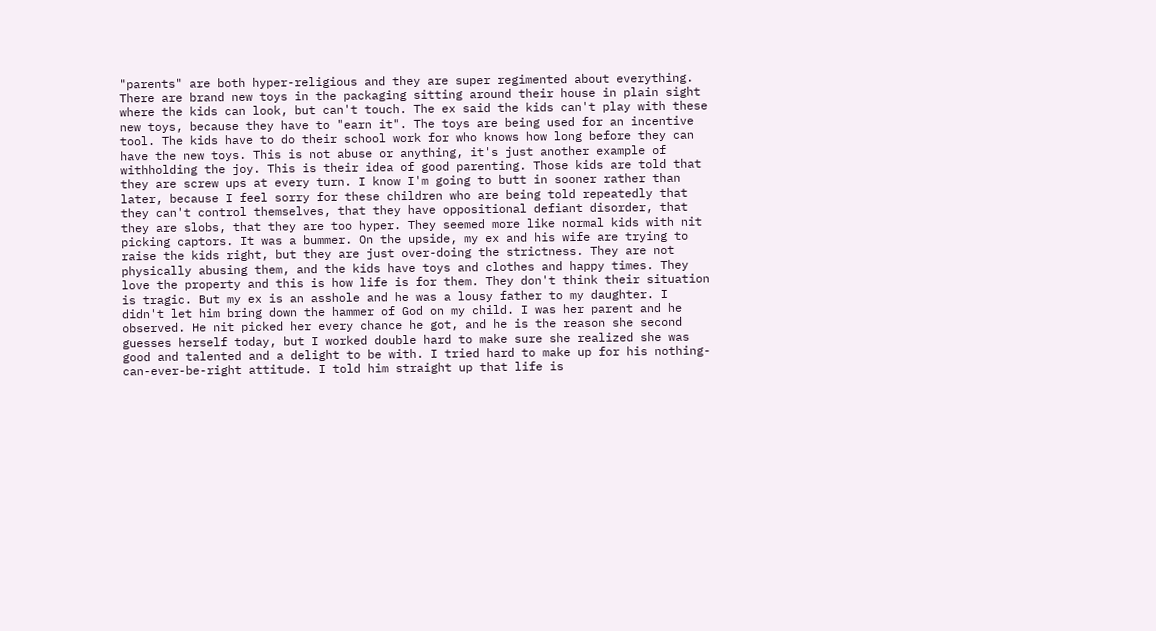"parents" are both hyper-religious and they are super regimented about everything. There are brand new toys in the packaging sitting around their house in plain sight where the kids can look, but can't touch. The ex said the kids can't play with these new toys, because they have to "earn it". The toys are being used for an incentive tool. The kids have to do their school work for who knows how long before they can have the new toys. This is not abuse or anything, it's just another example of withholding the joy. This is their idea of good parenting. Those kids are told that they are screw ups at every turn. I know I'm going to butt in sooner rather than later, because I feel sorry for these children who are being told repeatedly that they can't control themselves, that they have oppositional defiant disorder, that they are slobs, that they are too hyper. They seemed more like normal kids with nit picking captors. It was a bummer. On the upside, my ex and his wife are trying to raise the kids right, but they are just over-doing the strictness. They are not physically abusing them, and the kids have toys and clothes and happy times. They love the property and this is how life is for them. They don't think their situation is tragic. But my ex is an asshole and he was a lousy father to my daughter. I didn't let him bring down the hammer of God on my child. I was her parent and he observed. He nit picked her every chance he got, and he is the reason she second guesses herself today, but I worked double hard to make sure she realized she was good and talented and a delight to be with. I tried hard to make up for his nothing-can-ever-be-right attitude. I told him straight up that life is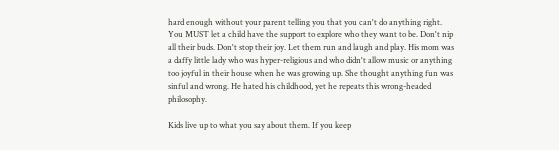hard enough without your parent telling you that you can't do anything right. You MUST let a child have the support to explore who they want to be. Don't nip all their buds. Don't stop their joy. Let them run and laugh and play. His mom was a daffy little lady who was hyper-religious and who didn't allow music or anything too joyful in their house when he was growing up. She thought anything fun was sinful and wrong. He hated his childhood, yet he repeats this wrong-headed philosophy.

Kids live up to what you say about them. If you keep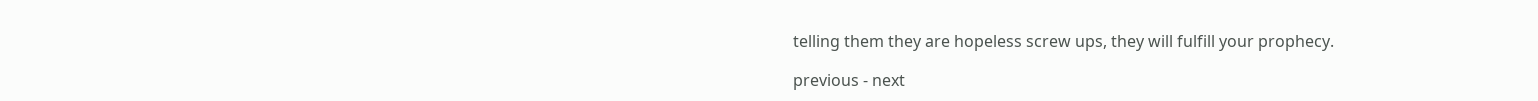telling them they are hopeless screw ups, they will fulfill your prophecy.

previous - next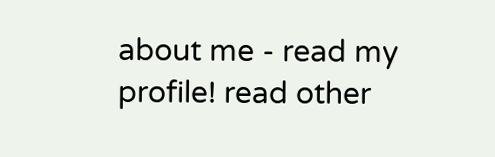about me - read my profile! read other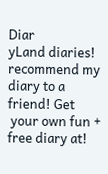Diar
yLand diaries! recommend my diary to a friend! Get
 your own fun + free diary at!